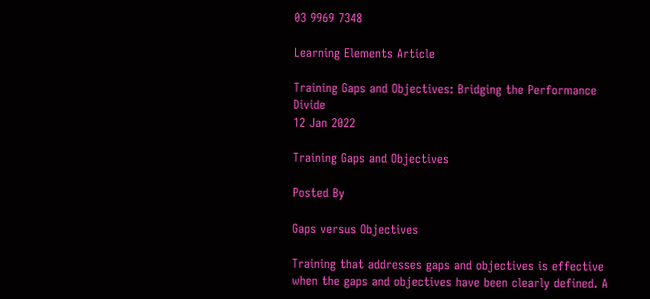03 9969 7348

Learning Elements Article

Training Gaps and Objectives: Bridging the Performance Divide
12 Jan 2022

Training Gaps and Objectives

Posted By

Gaps versus Objectives

Training that addresses gaps and objectives is effective when the gaps and objectives have been clearly defined. A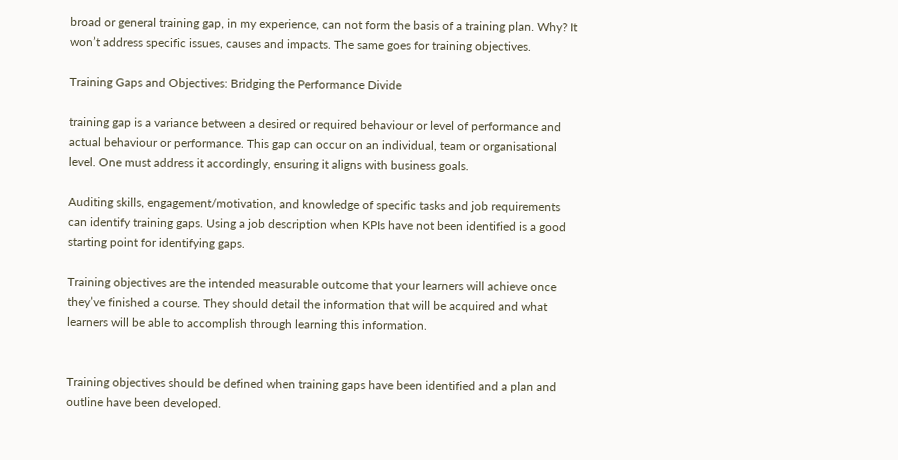broad or general training gap, in my experience, can not form the basis of a training plan. Why? It won’t address specific issues, causes and impacts. The same goes for training objectives.

Training Gaps and Objectives: Bridging the Performance Divide

training gap is a variance between a desired or required behaviour or level of performance and actual behaviour or performance. This gap can occur on an individual, team or organisational level. One must address it accordingly, ensuring it aligns with business goals.

Auditing skills, engagement/motivation, and knowledge of specific tasks and job requirements can identify training gaps. Using a job description when KPIs have not been identified is a good starting point for identifying gaps.

Training objectives are the intended measurable outcome that your learners will achieve once they’ve finished a course. They should detail the information that will be acquired and what learners will be able to accomplish through learning this information.


Training objectives should be defined when training gaps have been identified and a plan and outline have been developed.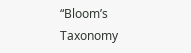“Bloom’s Taxonomy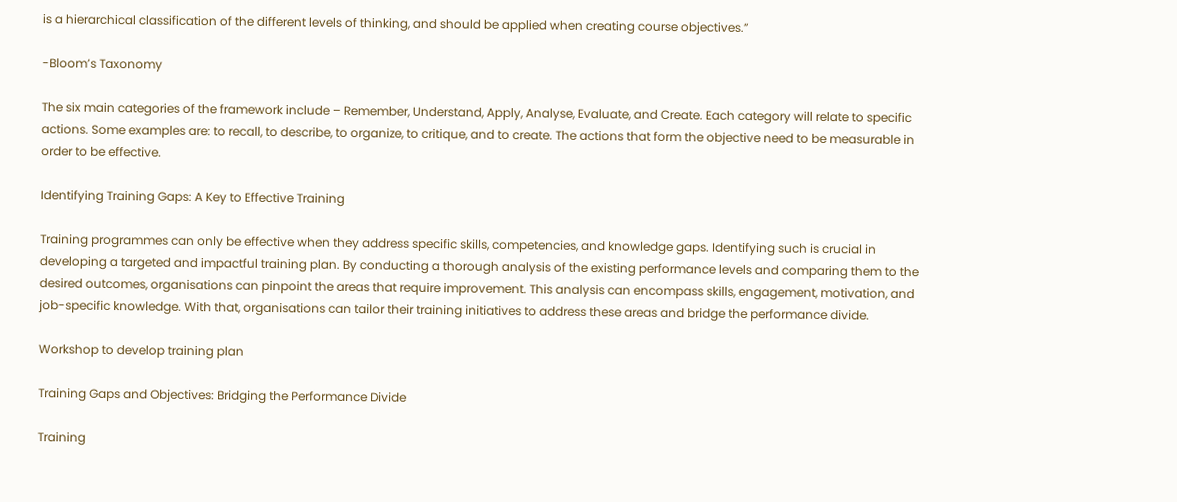is a hierarchical classification of the different levels of thinking, and should be applied when creating course objectives.”

-Bloom’s Taxonomy

The six main categories of the framework include – Remember, Understand, Apply, Analyse, Evaluate, and Create. Each category will relate to specific actions. Some examples are: to recall, to describe, to organize, to critique, and to create. The actions that form the objective need to be measurable in order to be effective.

Identifying Training Gaps: A Key to Effective Training

Training programmes can only be effective when they address specific skills, competencies, and knowledge gaps. Identifying such is crucial in developing a targeted and impactful training plan. By conducting a thorough analysis of the existing performance levels and comparing them to the desired outcomes, organisations can pinpoint the areas that require improvement. This analysis can encompass skills, engagement, motivation, and job-specific knowledge. With that, organisations can tailor their training initiatives to address these areas and bridge the performance divide.

Workshop to develop training plan

Training Gaps and Objectives: Bridging the Performance Divide

Training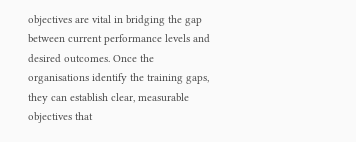objectives are vital in bridging the gap between current performance levels and desired outcomes. Once the organisations identify the training gaps, they can establish clear, measurable objectives that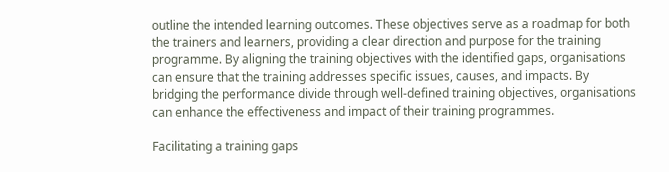outline the intended learning outcomes. These objectives serve as a roadmap for both the trainers and learners, providing a clear direction and purpose for the training programme. By aligning the training objectives with the identified gaps, organisations can ensure that the training addresses specific issues, causes, and impacts. By bridging the performance divide through well-defined training objectives, organisations can enhance the effectiveness and impact of their training programmes.

Facilitating a training gaps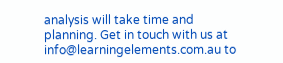analysis will take time and planning. Get in touch with us at info@learningelements.com.au to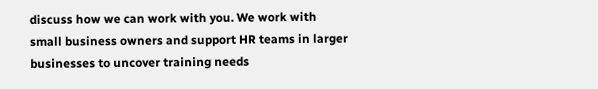discuss how we can work with you. We work with small business owners and support HR teams in larger businesses to uncover training needs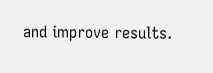and improve results.